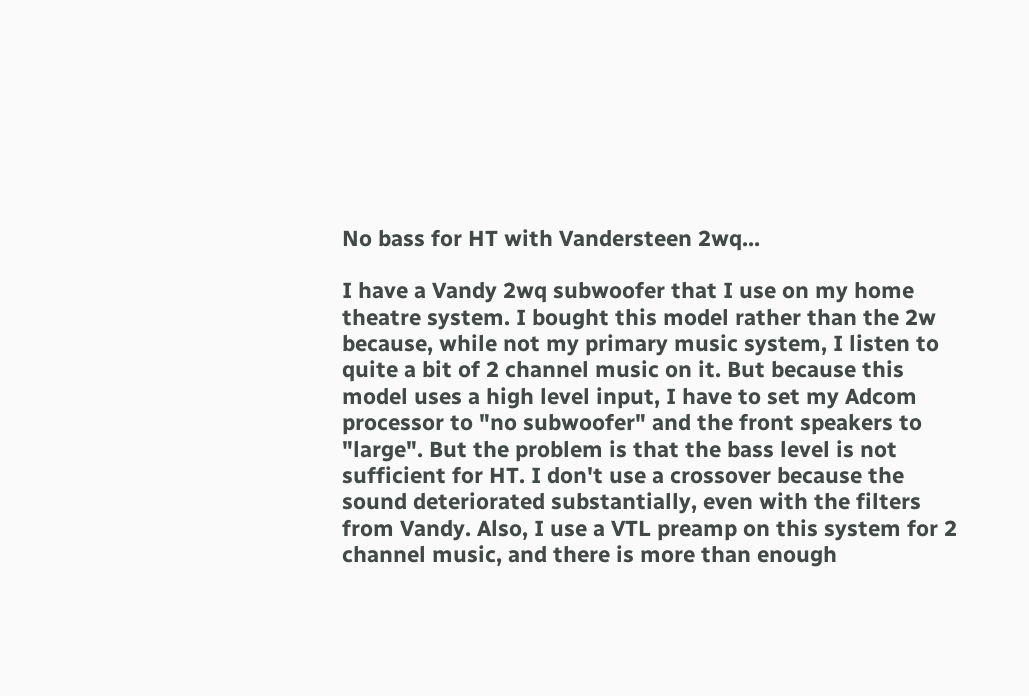No bass for HT with Vandersteen 2wq...

I have a Vandy 2wq subwoofer that I use on my home theatre system. I bought this model rather than the 2w because, while not my primary music system, I listen to quite a bit of 2 channel music on it. But because this model uses a high level input, I have to set my Adcom processor to "no subwoofer" and the front speakers to "large". But the problem is that the bass level is not sufficient for HT. I don't use a crossover because the sound deteriorated substantially, even with the filters from Vandy. Also, I use a VTL preamp on this system for 2 channel music, and there is more than enough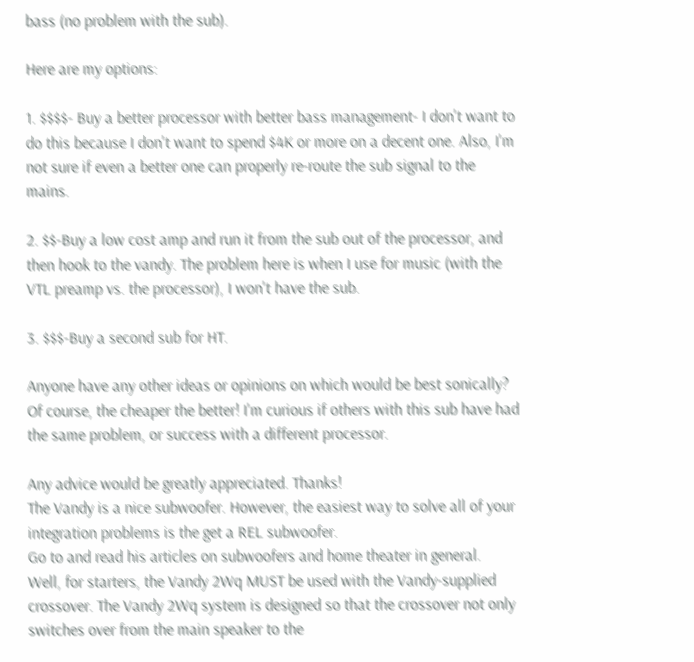bass (no problem with the sub).

Here are my options:

1. $$$$- Buy a better processor with better bass management- I don't want to do this because I don't want to spend $4K or more on a decent one. Also, I'm not sure if even a better one can properly re-route the sub signal to the mains.

2. $$-Buy a low cost amp and run it from the sub out of the processor, and then hook to the vandy. The problem here is when I use for music (with the VTL preamp vs. the processor), I won't have the sub.

3. $$$-Buy a second sub for HT.

Anyone have any other ideas or opinions on which would be best sonically? Of course, the cheaper the better! I'm curious if others with this sub have had the same problem, or success with a different processor.

Any advice would be greatly appreciated. Thanks!
The Vandy is a nice subwoofer. However, the easiest way to solve all of your integration problems is the get a REL subwoofer.
Go to and read his articles on subwoofers and home theater in general.
Well, for starters, the Vandy 2Wq MUST be used with the Vandy-supplied crossover. The Vandy 2Wq system is designed so that the crossover not only switches over from the main speaker to the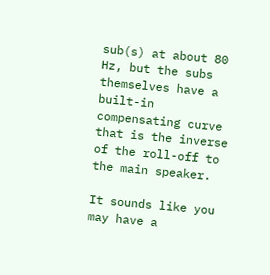sub(s) at about 80 Hz, but the subs themselves have a built-in compensating curve that is the inverse of the roll-off to the main speaker.

It sounds like you may have a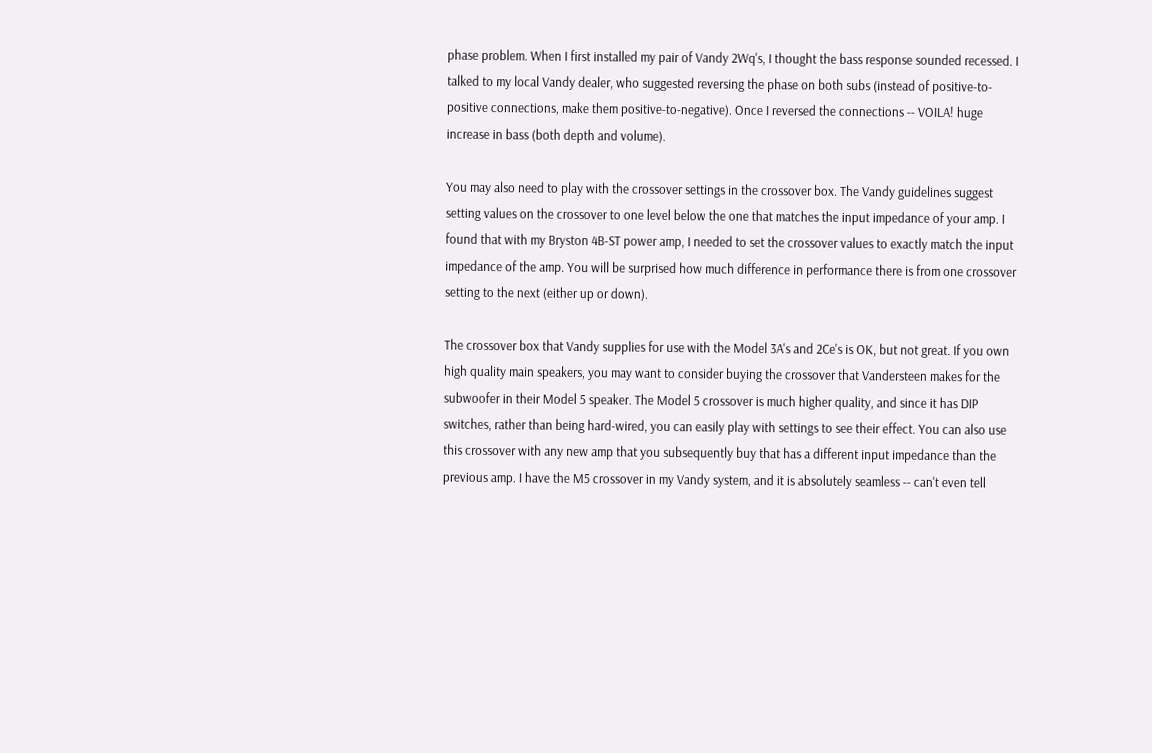phase problem. When I first installed my pair of Vandy 2Wq's, I thought the bass response sounded recessed. I talked to my local Vandy dealer, who suggested reversing the phase on both subs (instead of positive-to-positive connections, make them positive-to-negative). Once I reversed the connections -- VOILA! huge increase in bass (both depth and volume).

You may also need to play with the crossover settings in the crossover box. The Vandy guidelines suggest setting values on the crossover to one level below the one that matches the input impedance of your amp. I found that with my Bryston 4B-ST power amp, I needed to set the crossover values to exactly match the input impedance of the amp. You will be surprised how much difference in performance there is from one crossover setting to the next (either up or down).

The crossover box that Vandy supplies for use with the Model 3A's and 2Ce's is OK, but not great. If you own high quality main speakers, you may want to consider buying the crossover that Vandersteen makes for the subwoofer in their Model 5 speaker. The Model 5 crossover is much higher quality, and since it has DIP switches, rather than being hard-wired, you can easily play with settings to see their effect. You can also use this crossover with any new amp that you subsequently buy that has a different input impedance than the previous amp. I have the M5 crossover in my Vandy system, and it is absolutely seamless -- can't even tell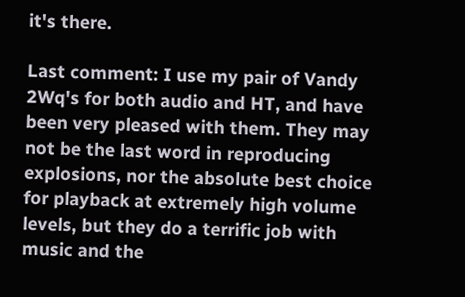it's there.

Last comment: I use my pair of Vandy 2Wq's for both audio and HT, and have been very pleased with them. They may not be the last word in reproducing explosions, nor the absolute best choice for playback at extremely high volume levels, but they do a terrific job with music and the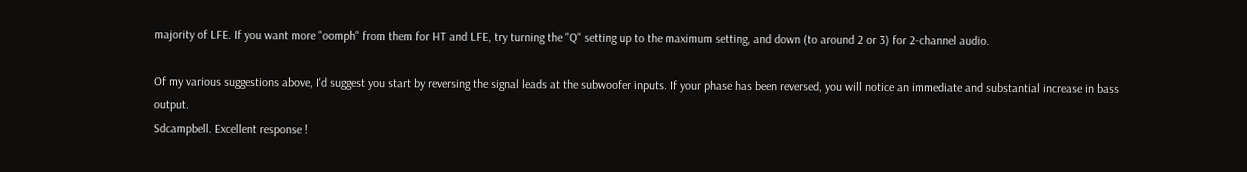majority of LFE. If you want more "oomph" from them for HT and LFE, try turning the "Q" setting up to the maximum setting, and down (to around 2 or 3) for 2-channel audio.

Of my various suggestions above, I'd suggest you start by reversing the signal leads at the subwoofer inputs. If your phase has been reversed, you will notice an immediate and substantial increase in bass output.
Sdcampbell. Excellent response !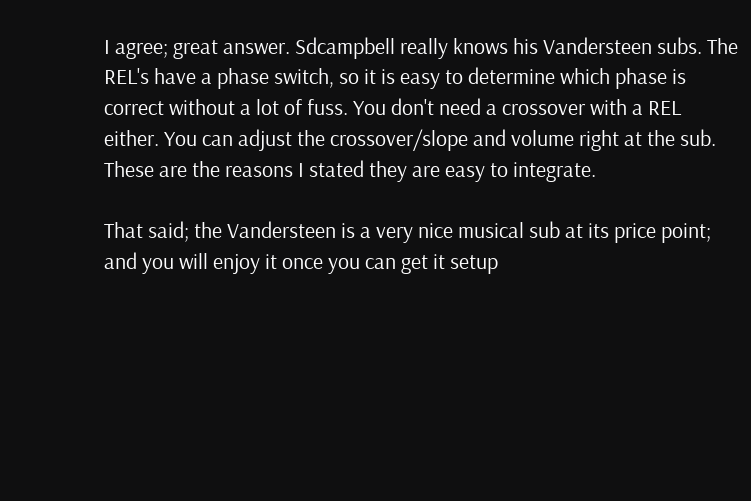I agree; great answer. Sdcampbell really knows his Vandersteen subs. The REL's have a phase switch, so it is easy to determine which phase is correct without a lot of fuss. You don't need a crossover with a REL either. You can adjust the crossover/slope and volume right at the sub. These are the reasons I stated they are easy to integrate.

That said; the Vandersteen is a very nice musical sub at its price point; and you will enjoy it once you can get it setup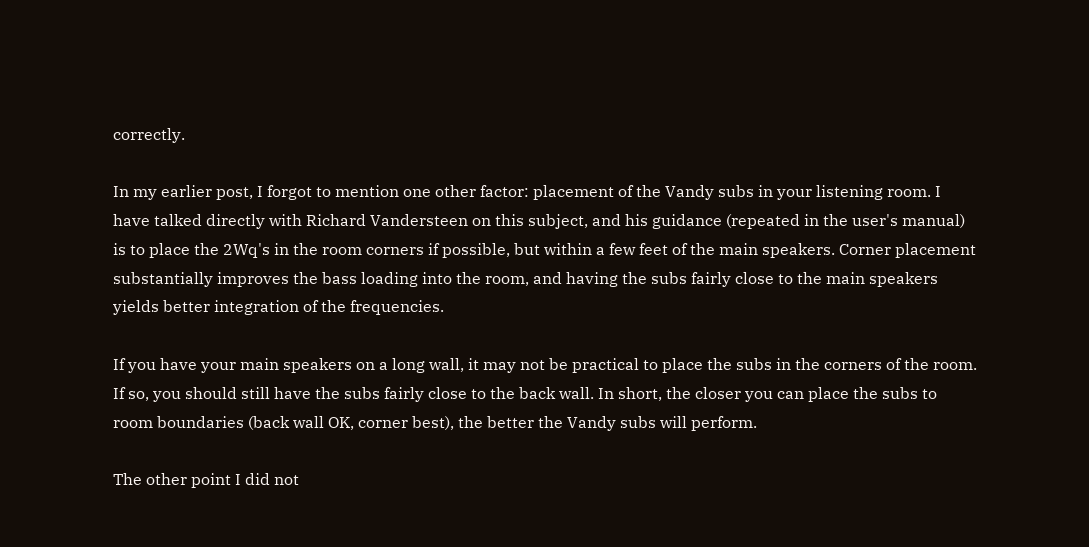correctly.

In my earlier post, I forgot to mention one other factor: placement of the Vandy subs in your listening room. I have talked directly with Richard Vandersteen on this subject, and his guidance (repeated in the user's manual) is to place the 2Wq's in the room corners if possible, but within a few feet of the main speakers. Corner placement substantially improves the bass loading into the room, and having the subs fairly close to the main speakers yields better integration of the frequencies.

If you have your main speakers on a long wall, it may not be practical to place the subs in the corners of the room. If so, you should still have the subs fairly close to the back wall. In short, the closer you can place the subs to room boundaries (back wall OK, corner best), the better the Vandy subs will perform.

The other point I did not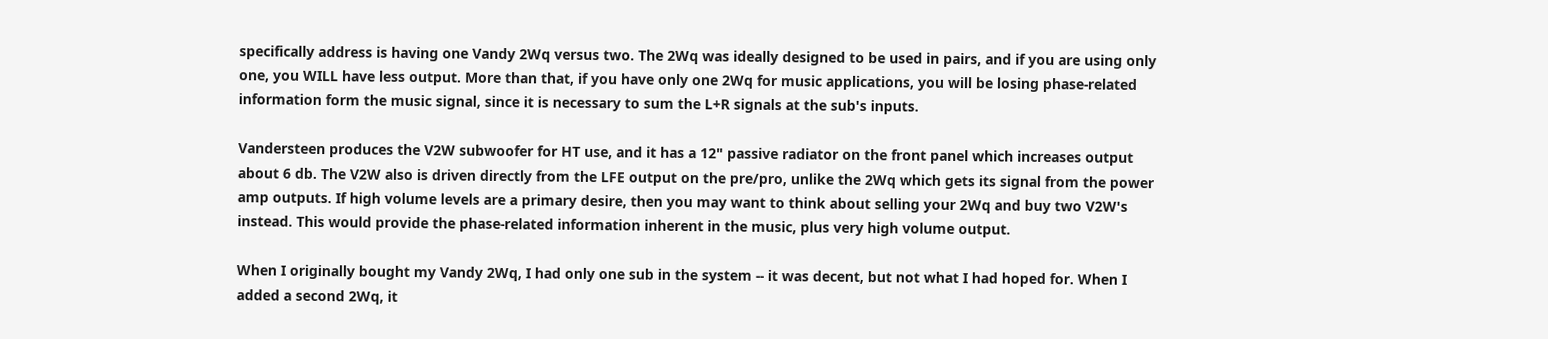specifically address is having one Vandy 2Wq versus two. The 2Wq was ideally designed to be used in pairs, and if you are using only one, you WILL have less output. More than that, if you have only one 2Wq for music applications, you will be losing phase-related information form the music signal, since it is necessary to sum the L+R signals at the sub's inputs.

Vandersteen produces the V2W subwoofer for HT use, and it has a 12" passive radiator on the front panel which increases output about 6 db. The V2W also is driven directly from the LFE output on the pre/pro, unlike the 2Wq which gets its signal from the power amp outputs. If high volume levels are a primary desire, then you may want to think about selling your 2Wq and buy two V2W's instead. This would provide the phase-related information inherent in the music, plus very high volume output.

When I originally bought my Vandy 2Wq, I had only one sub in the system -- it was decent, but not what I had hoped for. When I added a second 2Wq, it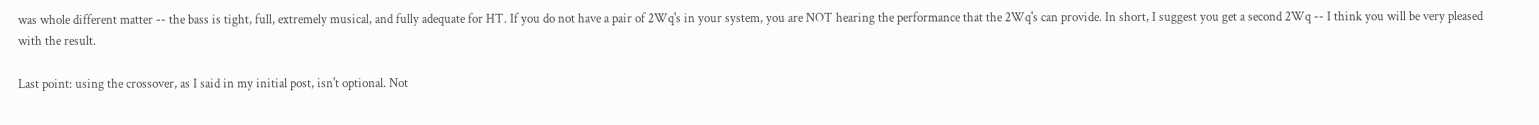was whole different matter -- the bass is tight, full, extremely musical, and fully adequate for HT. If you do not have a pair of 2Wq's in your system, you are NOT hearing the performance that the 2Wq's can provide. In short, I suggest you get a second 2Wq -- I think you will be very pleased with the result.

Last point: using the crossover, as I said in my initial post, isn't optional. Not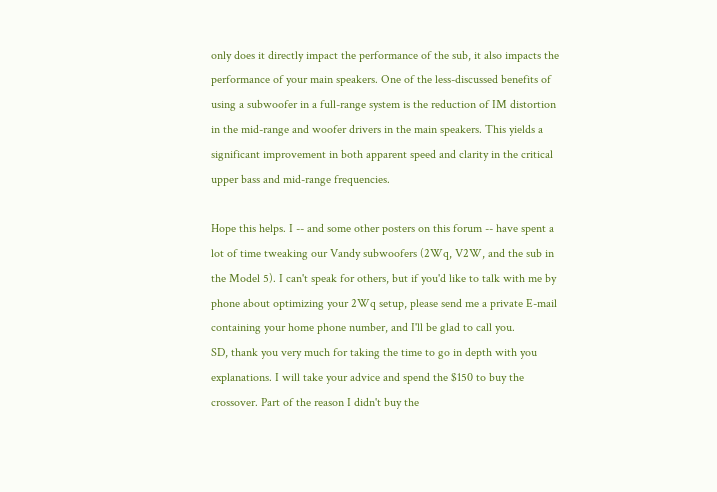only does it directly impact the performance of the sub, it also impacts the performance of your main speakers. One of the less-discussed benefits of using a subwoofer in a full-range system is the reduction of IM distortion in the mid-range and woofer drivers in the main speakers. This yields a significant improvement in both apparent speed and clarity in the critical upper bass and mid-range frequencies.

Hope this helps. I -- and some other posters on this forum -- have spent a lot of time tweaking our Vandy subwoofers (2Wq, V2W, and the sub in the Model 5). I can't speak for others, but if you'd like to talk with me by phone about optimizing your 2Wq setup, please send me a private E-mail containing your home phone number, and I'll be glad to call you.
SD, thank you very much for taking the time to go in depth with you explanations. I will take your advice and spend the $150 to buy the crossover. Part of the reason I didn't buy the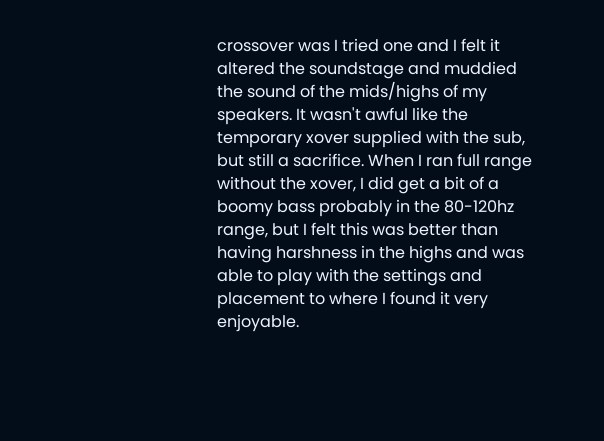crossover was I tried one and I felt it altered the soundstage and muddied the sound of the mids/highs of my speakers. It wasn't awful like the temporary xover supplied with the sub, but still a sacrifice. When I ran full range without the xover, I did get a bit of a boomy bass probably in the 80-120hz range, but I felt this was better than having harshness in the highs and was able to play with the settings and placement to where I found it very enjoyable.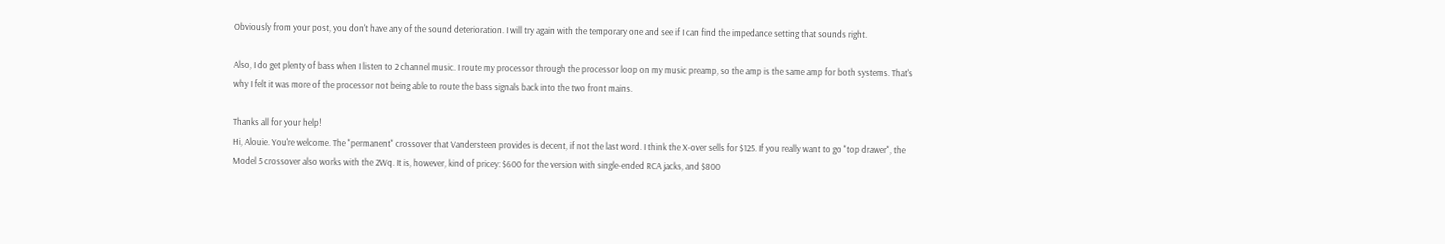Obviously from your post, you don't have any of the sound deterioration. I will try again with the temporary one and see if I can find the impedance setting that sounds right.

Also, I do get plenty of bass when I listen to 2 channel music. I route my processor through the processor loop on my music preamp, so the amp is the same amp for both systems. That's why I felt it was more of the processor not being able to route the bass signals back into the two front mains.

Thanks all for your help!
Hi, Alouie. You're welcome. The "permanent" crossover that Vandersteen provides is decent, if not the last word. I think the X-over sells for $125. If you really want to go "top drawer", the Model 5 crossover also works with the 2Wq. It is, however, kind of pricey: $600 for the version with single-ended RCA jacks, and $800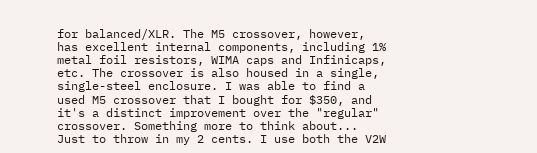for balanced/XLR. The M5 crossover, however, has excellent internal components, including 1% metal foil resistors, WIMA caps and Infinicaps, etc. The crossover is also housed in a single, single-steel enclosure. I was able to find a used M5 crossover that I bought for $350, and it's a distinct improvement over the "regular" crossover. Something more to think about...
Just to throw in my 2 cents. I use both the V2W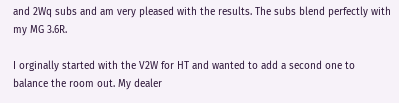and 2Wq subs and am very pleased with the results. The subs blend perfectly with my MG 3.6R.

I orginally started with the V2W for HT and wanted to add a second one to balance the room out. My dealer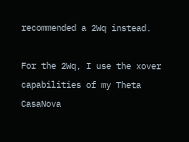recommended a 2Wq instead.

For the 2Wq, I use the xover capabilities of my Theta CasaNova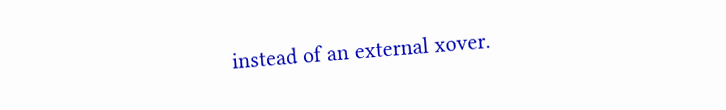instead of an external xover.